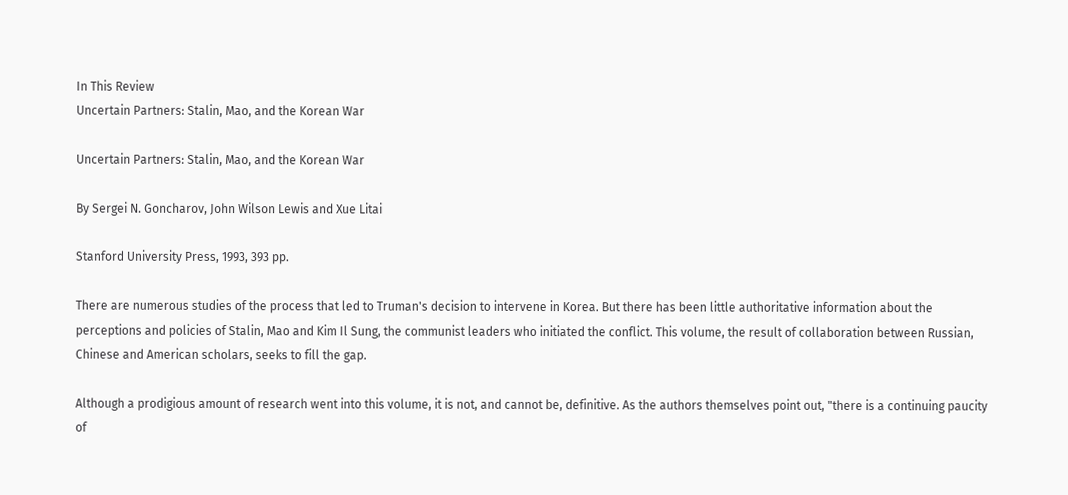In This Review
Uncertain Partners: Stalin, Mao, and the Korean War

Uncertain Partners: Stalin, Mao, and the Korean War

By Sergei N. Goncharov, John Wilson Lewis and Xue Litai

Stanford University Press, 1993, 393 pp.

There are numerous studies of the process that led to Truman's decision to intervene in Korea. But there has been little authoritative information about the perceptions and policies of Stalin, Mao and Kim Il Sung, the communist leaders who initiated the conflict. This volume, the result of collaboration between Russian, Chinese and American scholars, seeks to fill the gap.

Although a prodigious amount of research went into this volume, it is not, and cannot be, definitive. As the authors themselves point out, "there is a continuing paucity of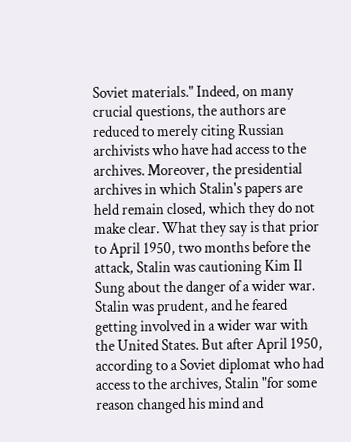Soviet materials." Indeed, on many crucial questions, the authors are reduced to merely citing Russian archivists who have had access to the archives. Moreover, the presidential archives in which Stalin's papers are held remain closed, which they do not make clear. What they say is that prior to April 1950, two months before the attack, Stalin was cautioning Kim Il Sung about the danger of a wider war. Stalin was prudent, and he feared getting involved in a wider war with the United States. But after April 1950, according to a Soviet diplomat who had access to the archives, Stalin "for some reason changed his mind and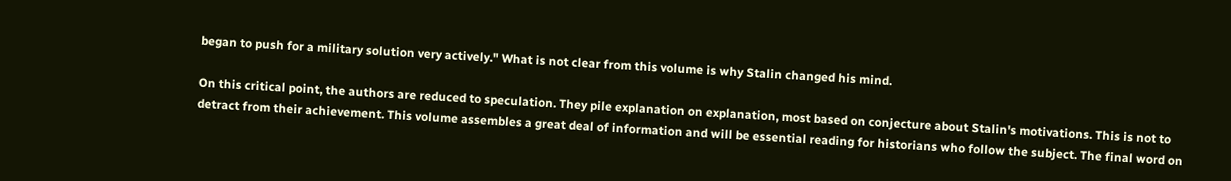began to push for a military solution very actively." What is not clear from this volume is why Stalin changed his mind.

On this critical point, the authors are reduced to speculation. They pile explanation on explanation, most based on conjecture about Stalin's motivations. This is not to detract from their achievement. This volume assembles a great deal of information and will be essential reading for historians who follow the subject. The final word on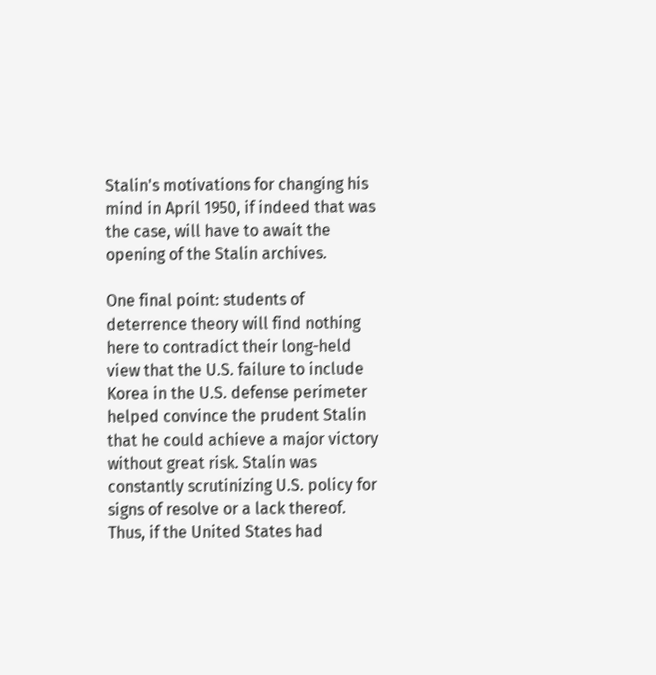Stalin's motivations for changing his mind in April 1950, if indeed that was the case, will have to await the opening of the Stalin archives.

One final point: students of deterrence theory will find nothing here to contradict their long-held view that the U.S. failure to include Korea in the U.S. defense perimeter helped convince the prudent Stalin that he could achieve a major victory without great risk. Stalin was constantly scrutinizing U.S. policy for signs of resolve or a lack thereof. Thus, if the United States had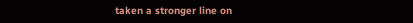taken a stronger line on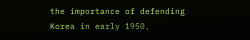the importance of defending Korea in early 1950,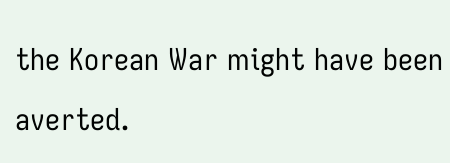the Korean War might have been averted.